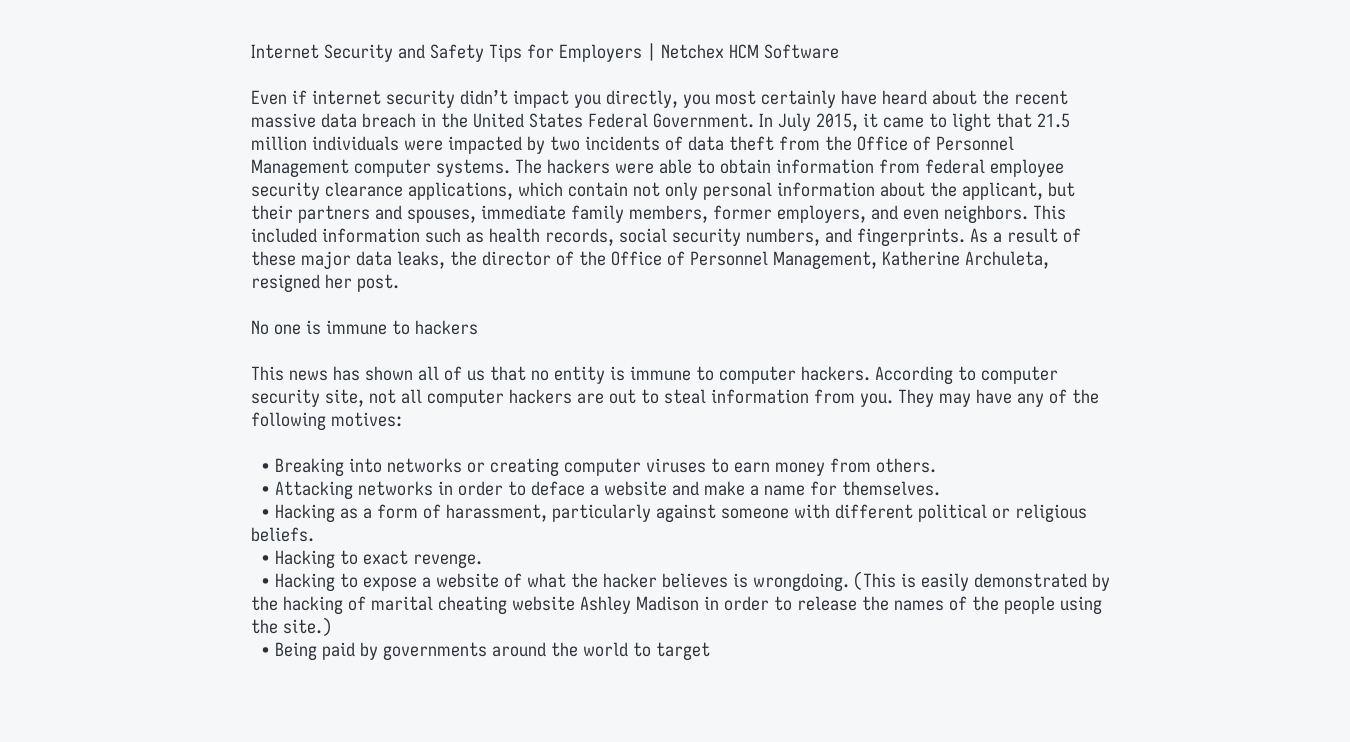Internet Security and Safety Tips for Employers | Netchex HCM Software

Even if internet security didn’t impact you directly, you most certainly have heard about the recent massive data breach in the United States Federal Government. In July 2015, it came to light that 21.5 million individuals were impacted by two incidents of data theft from the Office of Personnel Management computer systems. The hackers were able to obtain information from federal employee security clearance applications, which contain not only personal information about the applicant, but their partners and spouses, immediate family members, former employers, and even neighbors. This included information such as health records, social security numbers, and fingerprints. As a result of these major data leaks, the director of the Office of Personnel Management, Katherine Archuleta, resigned her post.

No one is immune to hackers

This news has shown all of us that no entity is immune to computer hackers. According to computer security site, not all computer hackers are out to steal information from you. They may have any of the following motives:

  • Breaking into networks or creating computer viruses to earn money from others.
  • Attacking networks in order to deface a website and make a name for themselves.
  • Hacking as a form of harassment, particularly against someone with different political or religious beliefs.
  • Hacking to exact revenge.
  • Hacking to expose a website of what the hacker believes is wrongdoing. (This is easily demonstrated by the hacking of marital cheating website Ashley Madison in order to release the names of the people using the site.)
  • Being paid by governments around the world to target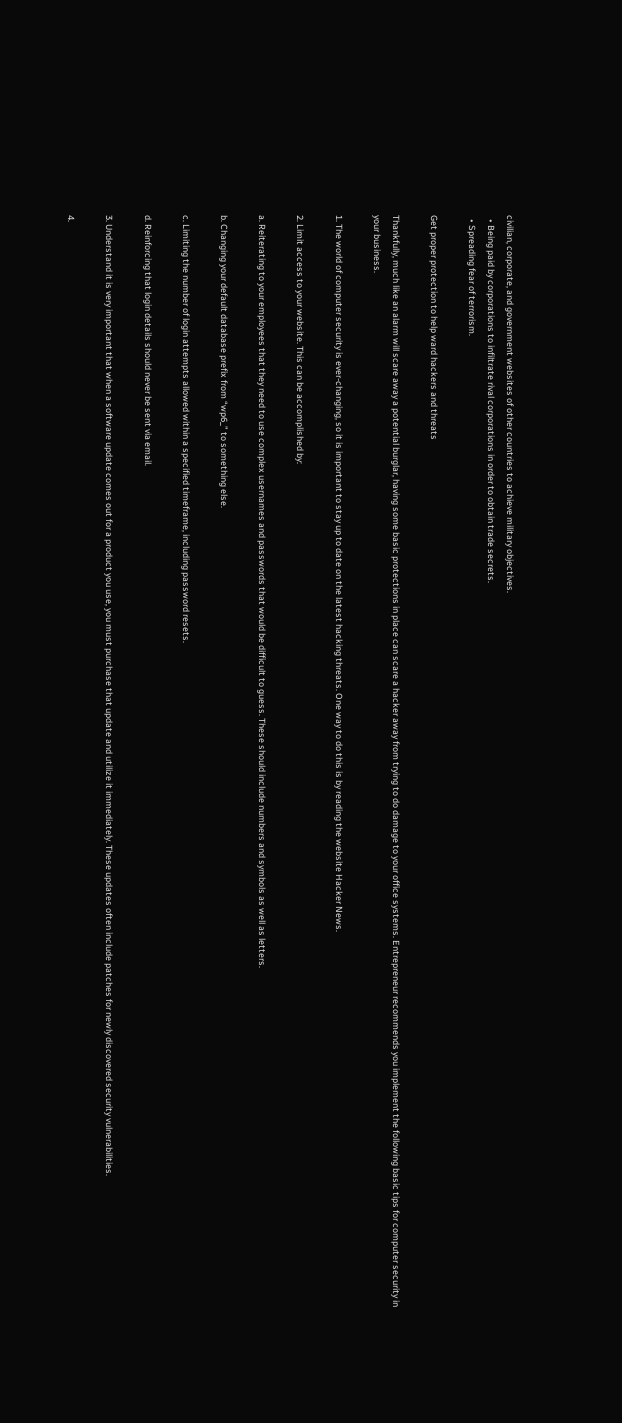civilian, corporate, and government websites of other countries to achieve military objectives.
  • Being paid by corporations to infiltrate rival corporations in order to obtain trade secrets.
  • Spreading fear of terrorism.

Get proper protection to help ward hackers and threats

Thankfully, much like an alarm will scare away a potential burglar, having some basic protections in place can scare a hacker away from trying to do damage to your office systems. Entrepreneur recommends you implement the following basic tips for computer security in your business.

1. The world of computer security is ever-changing, so it is important to stay up to date on the latest hacking threats. One way to do this is by reading the website Hacker News.

2. Limit access to your website. This can be accomplished by:

a. Reiterating to your employees that they need to use complex usernames and passwords that would be difficult to guess. These should include numbers and symbols as well as letters.

b. Changing your default database prefix from “wp6_” to something else.

c. Limiting the number of login attempts allowed within a specified timeframe, including password resets.

d. Reinforcing that login details should never be sent via email.

3. Understand it is very important that when a software update comes out for a product you use, you must purchase that update and utilize it immediately. These updates often include patches for newly discovered security vulnerabilities.

4.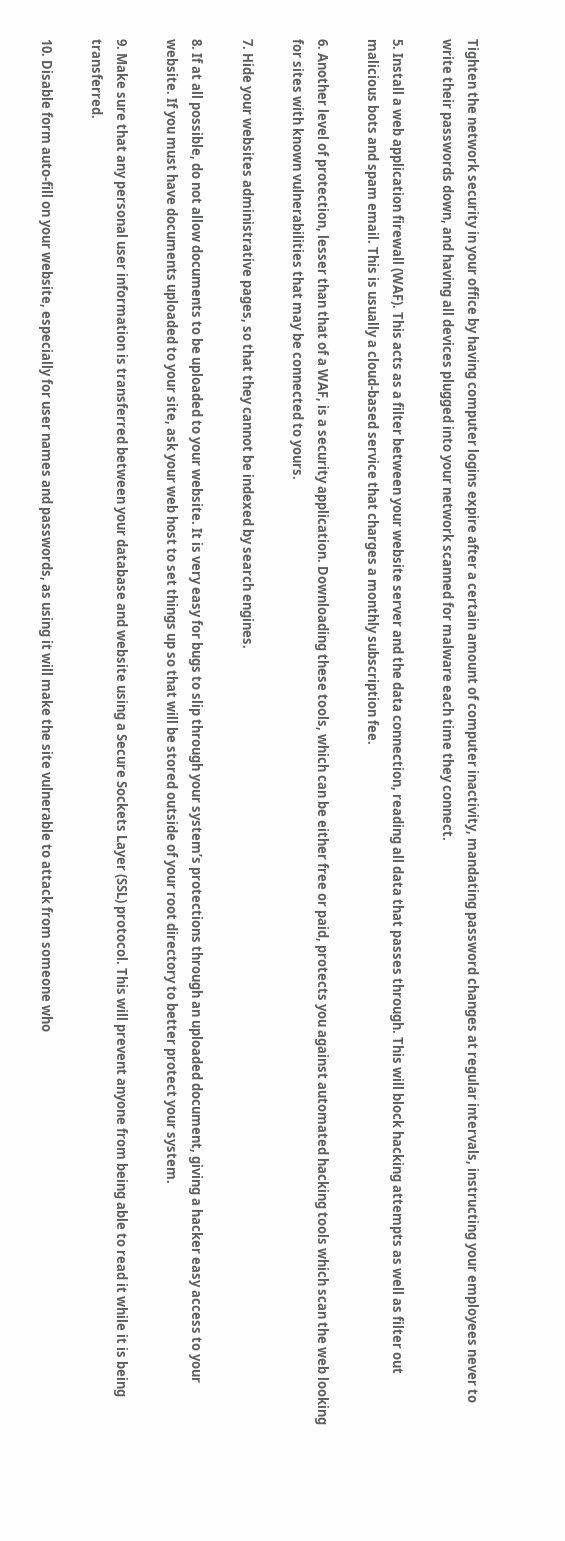Tighten the network security in your office by having computer logins expire after a certain amount of computer inactivity, mandating password changes at regular intervals, instructing your employees never to write their passwords down, and having all devices plugged into your network scanned for malware each time they connect.

5. Install a web application firewall (WAF). This acts as a filter between your website server and the data connection, reading all data that passes through. This will block hacking attempts as well as filter out malicious bots and spam email. This is usually a cloud-based service that charges a monthly subscription fee.

6. Another level of protection, lesser than that of a WAF, is a security application. Downloading these tools, which can be either free or paid, protects you against automated hacking tools which scan the web looking for sites with known vulnerabilities that may be connected to yours.

7. Hide your websites administrative pages, so that they cannot be indexed by search engines.

8. If at all possible, do not allow documents to be uploaded to your website. It is very easy for bugs to slip through your system’s protections through an uploaded document, giving a hacker easy access to your website. If you must have documents uploaded to your site, ask your web host to set things up so that will be stored outside of your root directory to better protect your system.

9. Make sure that any personal user information is transferred between your database and website using a Secure Sockets Layer (SSL) protocol. This will prevent anyone from being able to read it while it is being transferred.

10. Disable form auto-fill on your website, especially for user names and passwords, as using it will make the site vulnerable to attack from someone who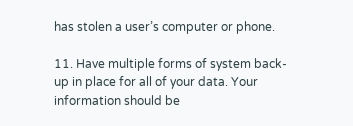has stolen a user’s computer or phone.

11. Have multiple forms of system back-up in place for all of your data. Your information should be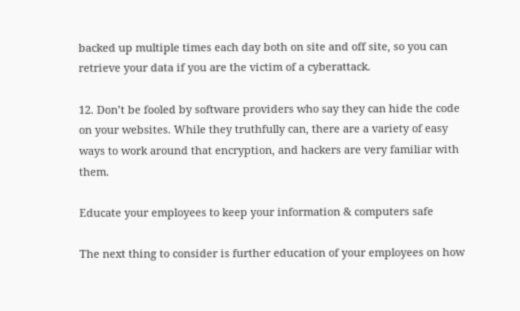backed up multiple times each day both on site and off site, so you can retrieve your data if you are the victim of a cyberattack.

12. Don’t be fooled by software providers who say they can hide the code on your websites. While they truthfully can, there are a variety of easy ways to work around that encryption, and hackers are very familiar with them.

Educate your employees to keep your information & computers safe

The next thing to consider is further education of your employees on how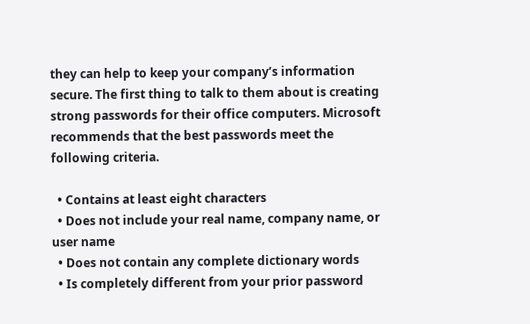they can help to keep your company’s information secure. The first thing to talk to them about is creating strong passwords for their office computers. Microsoft recommends that the best passwords meet the following criteria.

  • Contains at least eight characters
  • Does not include your real name, company name, or user name
  • Does not contain any complete dictionary words
  • Is completely different from your prior password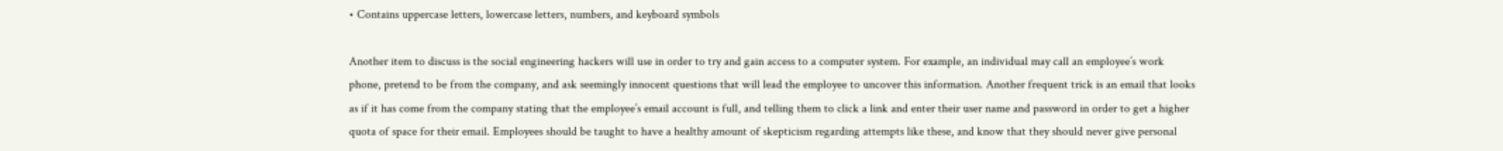• Contains uppercase letters, lowercase letters, numbers, and keyboard symbols

Another item to discuss is the social engineering hackers will use in order to try and gain access to a computer system. For example, an individual may call an employee’s work phone, pretend to be from the company, and ask seemingly innocent questions that will lead the employee to uncover this information. Another frequent trick is an email that looks as if it has come from the company stating that the employee’s email account is full, and telling them to click a link and enter their user name and password in order to get a higher quota of space for their email. Employees should be taught to have a healthy amount of skepticism regarding attempts like these, and know that they should never give personal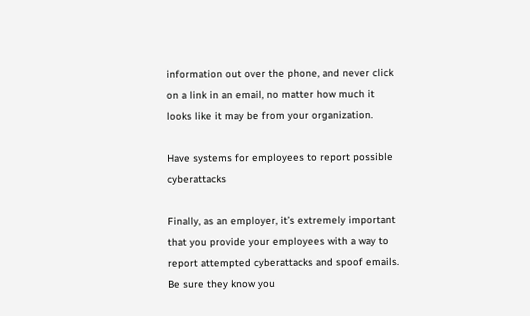information out over the phone, and never click on a link in an email, no matter how much it looks like it may be from your organization.

Have systems for employees to report possible cyberattacks

Finally, as an employer, it’s extremely important that you provide your employees with a way to report attempted cyberattacks and spoof emails. Be sure they know you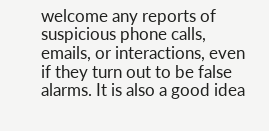welcome any reports of suspicious phone calls, emails, or interactions, even if they turn out to be false alarms. It is also a good idea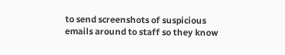to send screenshots of suspicious emails around to staff so they know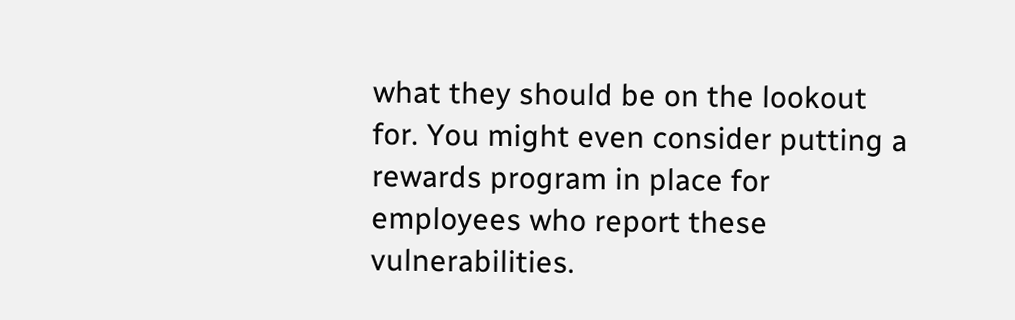what they should be on the lookout for. You might even consider putting a rewards program in place for employees who report these vulnerabilities.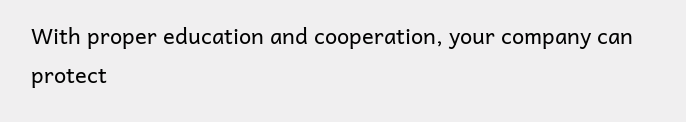With proper education and cooperation, your company can protect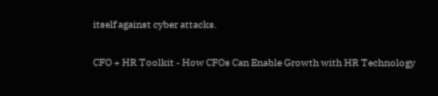itself against cyber attacks.

CFO + HR Toolkit - How CFOs Can Enable Growth with HR Technology